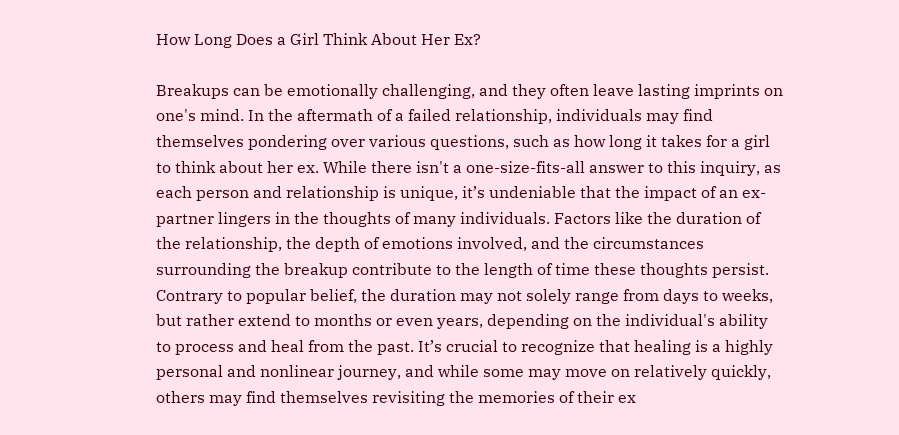How Long Does a Girl Think About Her Ex?

Breakups can be emotionally challenging, and they often leave lasting imprints on one's mind. In the aftermath of a failed relationship, individuals may find themselves pondering over various questions, such as how long it takes for a girl to think about her ex. While there isn't a one-size-fits-all answer to this inquiry, as each person and relationship is unique, it’s undeniable that the impact of an ex-partner lingers in the thoughts of many individuals. Factors like the duration of the relationship, the depth of emotions involved, and the circumstances surrounding the breakup contribute to the length of time these thoughts persist. Contrary to popular belief, the duration may not solely range from days to weeks, but rather extend to months or even years, depending on the individual's ability to process and heal from the past. It’s crucial to recognize that healing is a highly personal and nonlinear journey, and while some may move on relatively quickly, others may find themselves revisiting the memories of their ex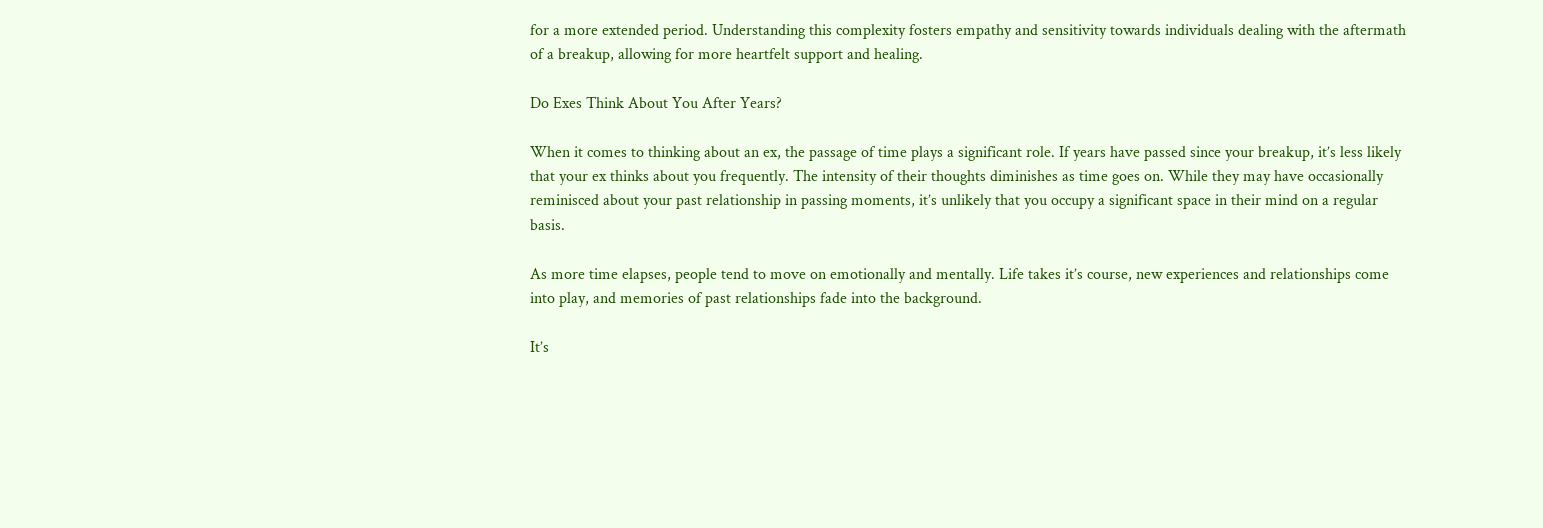for a more extended period. Understanding this complexity fosters empathy and sensitivity towards individuals dealing with the aftermath of a breakup, allowing for more heartfelt support and healing.

Do Exes Think About You After Years?

When it comes to thinking about an ex, the passage of time plays a significant role. If years have passed since your breakup, it’s less likely that your ex thinks about you frequently. The intensity of their thoughts diminishes as time goes on. While they may have occasionally reminisced about your past relationship in passing moments, it’s unlikely that you occupy a significant space in their mind on a regular basis.

As more time elapses, people tend to move on emotionally and mentally. Life takes it’s course, new experiences and relationships come into play, and memories of past relationships fade into the background.

It’s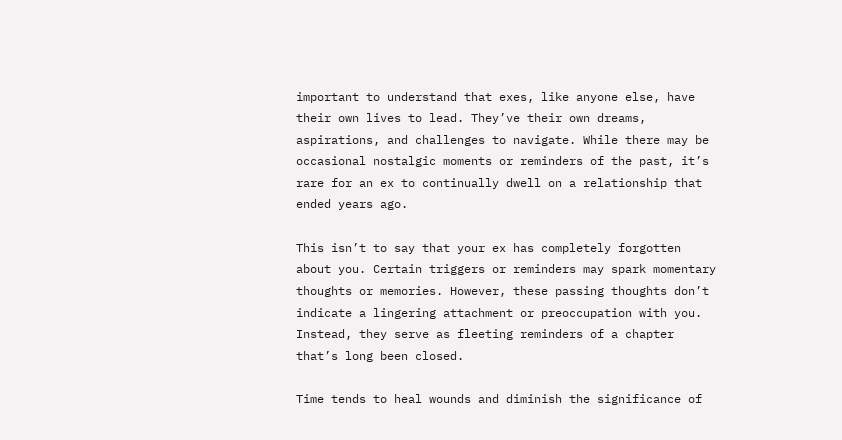important to understand that exes, like anyone else, have their own lives to lead. They’ve their own dreams, aspirations, and challenges to navigate. While there may be occasional nostalgic moments or reminders of the past, it’s rare for an ex to continually dwell on a relationship that ended years ago.

This isn’t to say that your ex has completely forgotten about you. Certain triggers or reminders may spark momentary thoughts or memories. However, these passing thoughts don’t indicate a lingering attachment or preoccupation with you. Instead, they serve as fleeting reminders of a chapter that’s long been closed.

Time tends to heal wounds and diminish the significance of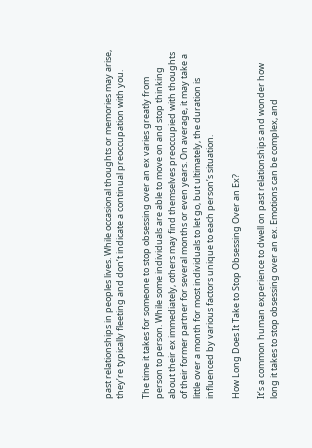past relationships in peoples lives. While occasional thoughts or memories may arise, they’re typically fleeting and don’t indicate a continual preoccupation with you.

The time it takes for someone to stop obsessing over an ex varies greatly from person to person. While some individuals are able to move on and stop thinking about their ex immediately, others may find themselves preoccupied with thoughts of their former partner for several months or even years. On average, it may take a little over a month for most individuals to let go, but ultimately, the duration is influenced by various factors unique to each person’s situation.

How Long Does It Take to Stop Obsessing Over an Ex?

It’s a common human experience to dwell on past relationships and wonder how long it takes to stop obsessing over an ex. Emotions can be complex, and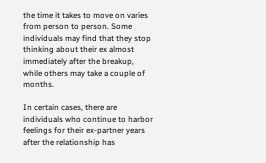the time it takes to move on varies from person to person. Some individuals may find that they stop thinking about their ex almost immediately after the breakup, while others may take a couple of months.

In certain cases, there are individuals who continue to harbor feelings for their ex-partner years after the relationship has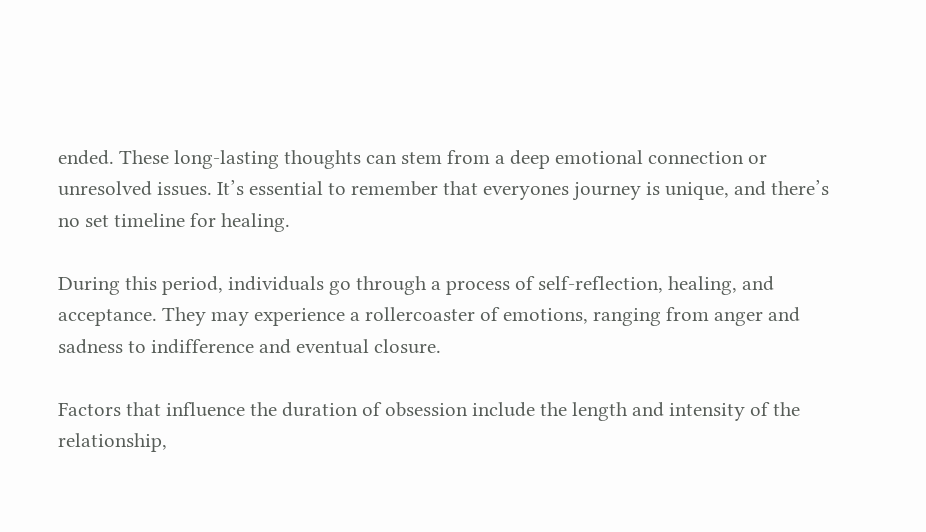ended. These long-lasting thoughts can stem from a deep emotional connection or unresolved issues. It’s essential to remember that everyones journey is unique, and there’s no set timeline for healing.

During this period, individuals go through a process of self-reflection, healing, and acceptance. They may experience a rollercoaster of emotions, ranging from anger and sadness to indifference and eventual closure.

Factors that influence the duration of obsession include the length and intensity of the relationship,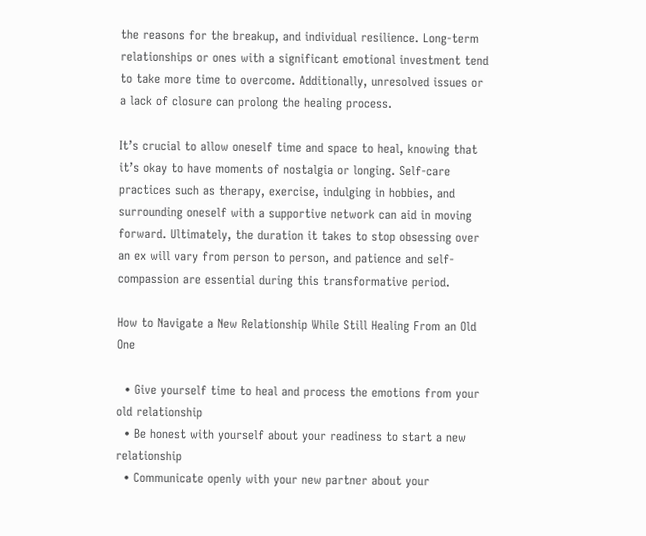the reasons for the breakup, and individual resilience. Long-term relationships or ones with a significant emotional investment tend to take more time to overcome. Additionally, unresolved issues or a lack of closure can prolong the healing process.

It’s crucial to allow oneself time and space to heal, knowing that it’s okay to have moments of nostalgia or longing. Self-care practices such as therapy, exercise, indulging in hobbies, and surrounding oneself with a supportive network can aid in moving forward. Ultimately, the duration it takes to stop obsessing over an ex will vary from person to person, and patience and self-compassion are essential during this transformative period.

How to Navigate a New Relationship While Still Healing From an Old One

  • Give yourself time to heal and process the emotions from your old relationship
  • Be honest with yourself about your readiness to start a new relationship
  • Communicate openly with your new partner about your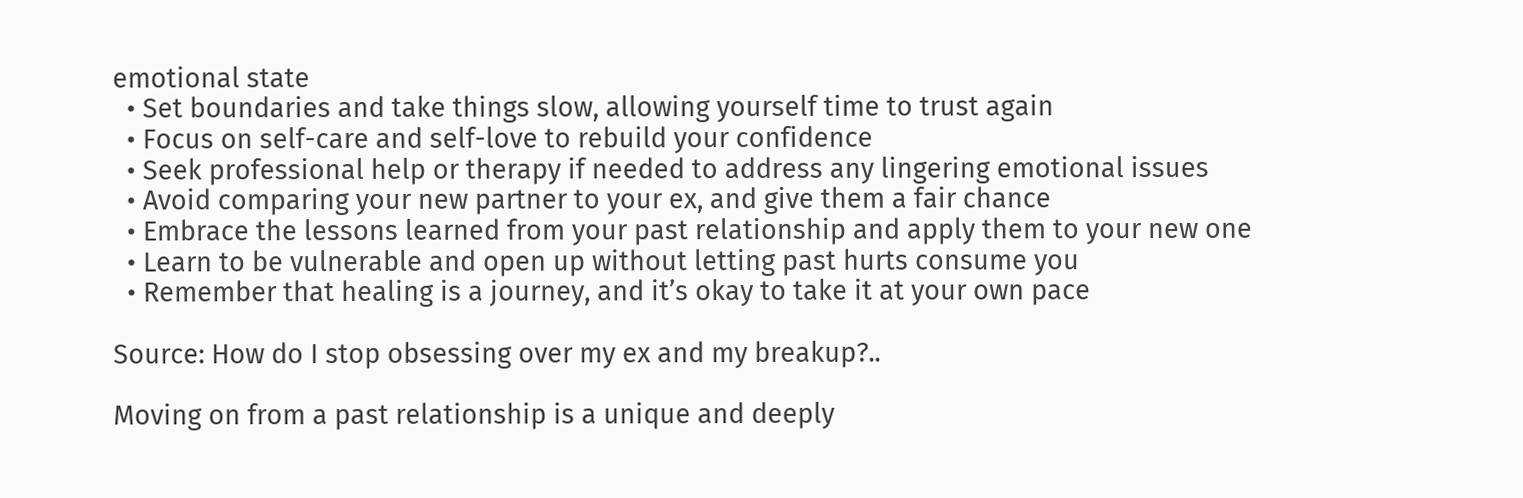emotional state
  • Set boundaries and take things slow, allowing yourself time to trust again
  • Focus on self-care and self-love to rebuild your confidence
  • Seek professional help or therapy if needed to address any lingering emotional issues
  • Avoid comparing your new partner to your ex, and give them a fair chance
  • Embrace the lessons learned from your past relationship and apply them to your new one
  • Learn to be vulnerable and open up without letting past hurts consume you
  • Remember that healing is a journey, and it’s okay to take it at your own pace

Source: How do I stop obsessing over my ex and my breakup?..

Moving on from a past relationship is a unique and deeply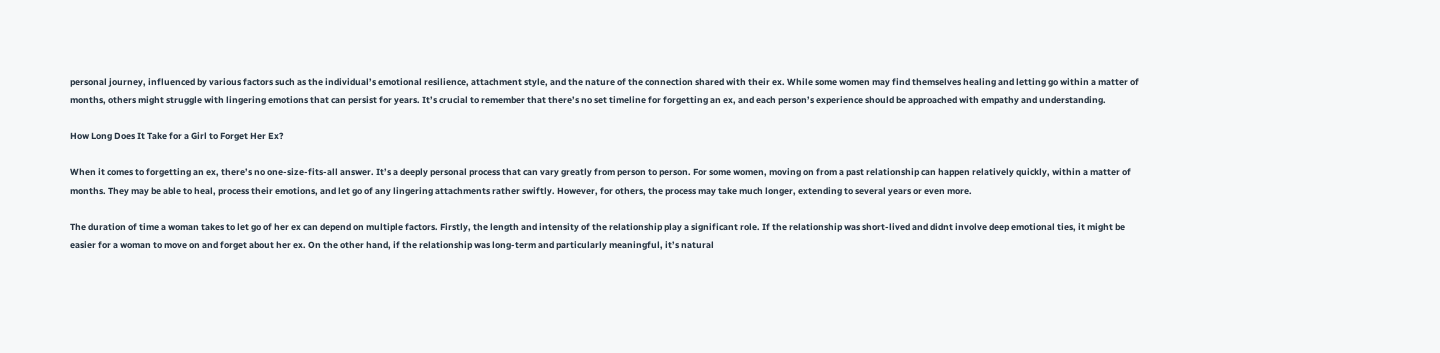personal journey, influenced by various factors such as the individual’s emotional resilience, attachment style, and the nature of the connection shared with their ex. While some women may find themselves healing and letting go within a matter of months, others might struggle with lingering emotions that can persist for years. It’s crucial to remember that there’s no set timeline for forgetting an ex, and each person’s experience should be approached with empathy and understanding.

How Long Does It Take for a Girl to Forget Her Ex?

When it comes to forgetting an ex, there’s no one-size-fits-all answer. It’s a deeply personal process that can vary greatly from person to person. For some women, moving on from a past relationship can happen relatively quickly, within a matter of months. They may be able to heal, process their emotions, and let go of any lingering attachments rather swiftly. However, for others, the process may take much longer, extending to several years or even more.

The duration of time a woman takes to let go of her ex can depend on multiple factors. Firstly, the length and intensity of the relationship play a significant role. If the relationship was short-lived and didnt involve deep emotional ties, it might be easier for a woman to move on and forget about her ex. On the other hand, if the relationship was long-term and particularly meaningful, it’s natural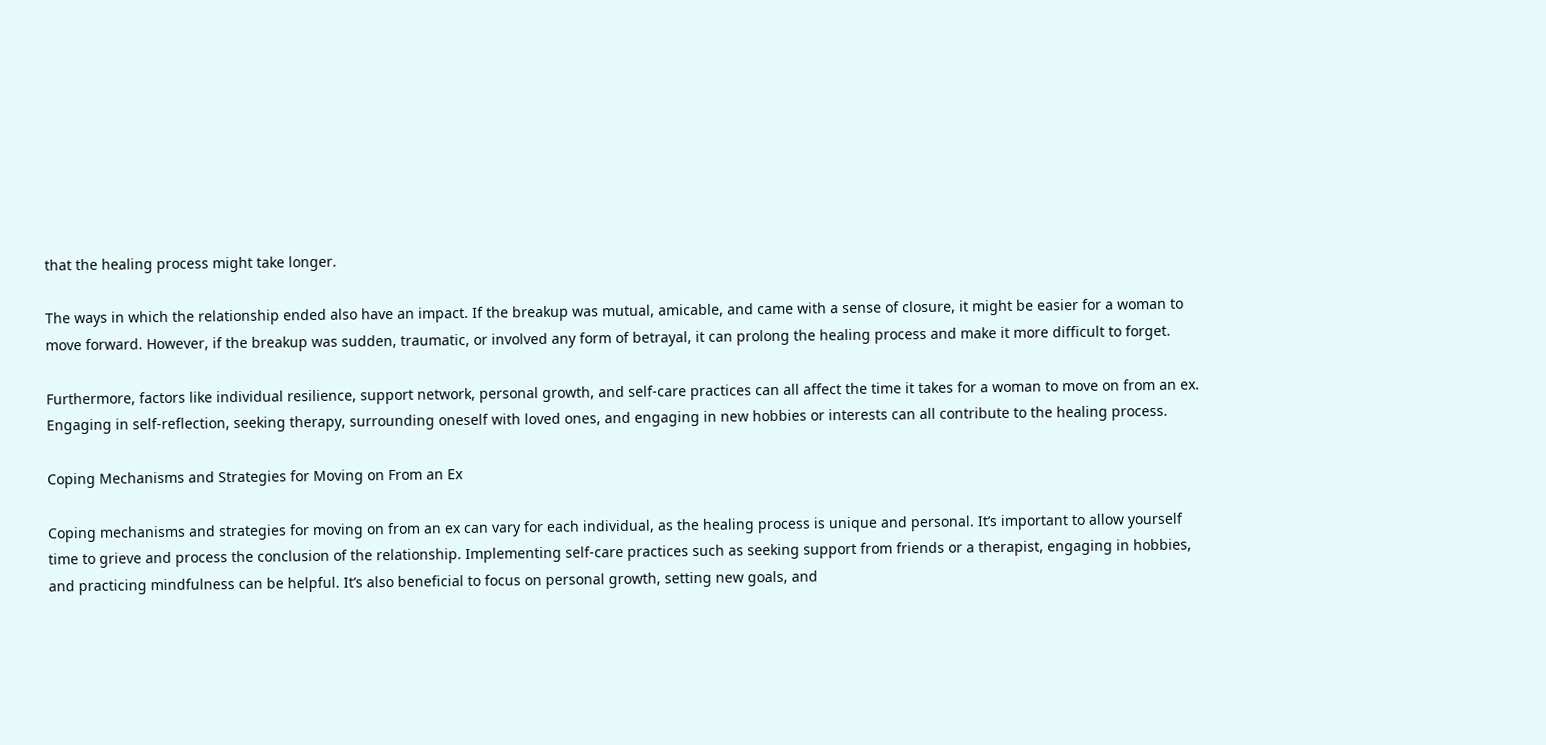that the healing process might take longer.

The ways in which the relationship ended also have an impact. If the breakup was mutual, amicable, and came with a sense of closure, it might be easier for a woman to move forward. However, if the breakup was sudden, traumatic, or involved any form of betrayal, it can prolong the healing process and make it more difficult to forget.

Furthermore, factors like individual resilience, support network, personal growth, and self-care practices can all affect the time it takes for a woman to move on from an ex. Engaging in self-reflection, seeking therapy, surrounding oneself with loved ones, and engaging in new hobbies or interests can all contribute to the healing process.

Coping Mechanisms and Strategies for Moving on From an Ex

Coping mechanisms and strategies for moving on from an ex can vary for each individual, as the healing process is unique and personal. It’s important to allow yourself time to grieve and process the conclusion of the relationship. Implementing self-care practices such as seeking support from friends or a therapist, engaging in hobbies, and practicing mindfulness can be helpful. It’s also beneficial to focus on personal growth, setting new goals, and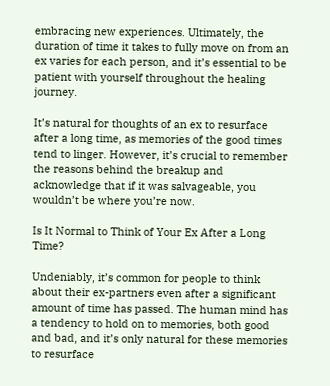embracing new experiences. Ultimately, the duration of time it takes to fully move on from an ex varies for each person, and it’s essential to be patient with yourself throughout the healing journey.

It’s natural for thoughts of an ex to resurface after a long time, as memories of the good times tend to linger. However, it’s crucial to remember the reasons behind the breakup and acknowledge that if it was salvageable, you wouldn’t be where you’re now.

Is It Normal to Think of Your Ex After a Long Time?

Undeniably, it’s common for people to think about their ex-partners even after a significant amount of time has passed. The human mind has a tendency to hold on to memories, both good and bad, and it’s only natural for these memories to resurface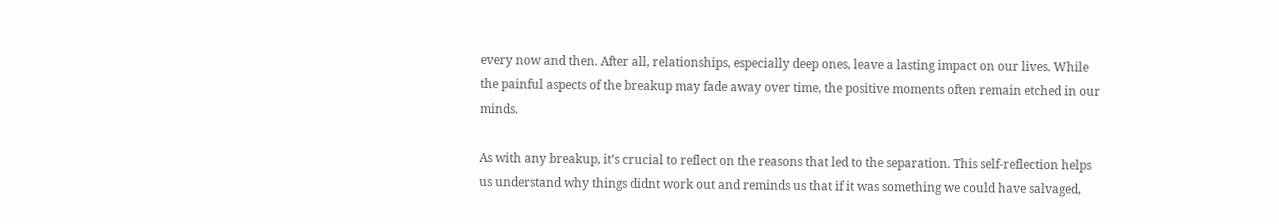every now and then. After all, relationships, especially deep ones, leave a lasting impact on our lives. While the painful aspects of the breakup may fade away over time, the positive moments often remain etched in our minds.

As with any breakup, it’s crucial to reflect on the reasons that led to the separation. This self-reflection helps us understand why things didnt work out and reminds us that if it was something we could have salvaged,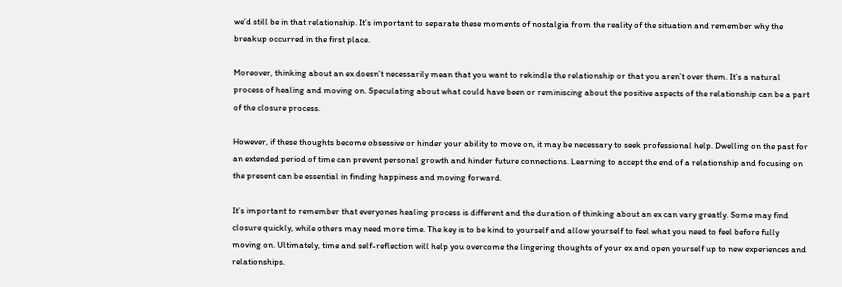we’d still be in that relationship. It’s important to separate these moments of nostalgia from the reality of the situation and remember why the breakup occurred in the first place.

Moreover, thinking about an ex doesn’t necessarily mean that you want to rekindle the relationship or that you aren’t over them. It’s a natural process of healing and moving on. Speculating about what could have been or reminiscing about the positive aspects of the relationship can be a part of the closure process.

However, if these thoughts become obsessive or hinder your ability to move on, it may be necessary to seek professional help. Dwelling on the past for an extended period of time can prevent personal growth and hinder future connections. Learning to accept the end of a relationship and focusing on the present can be essential in finding happiness and moving forward.

It’s important to remember that everyones healing process is different and the duration of thinking about an ex can vary greatly. Some may find closure quickly, while others may need more time. The key is to be kind to yourself and allow yourself to feel what you need to feel before fully moving on. Ultimately, time and self-reflection will help you overcome the lingering thoughts of your ex and open yourself up to new experiences and relationships.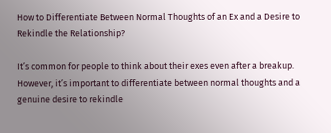How to Differentiate Between Normal Thoughts of an Ex and a Desire to Rekindle the Relationship?

It’s common for people to think about their exes even after a breakup. However, it’s important to differentiate between normal thoughts and a genuine desire to rekindle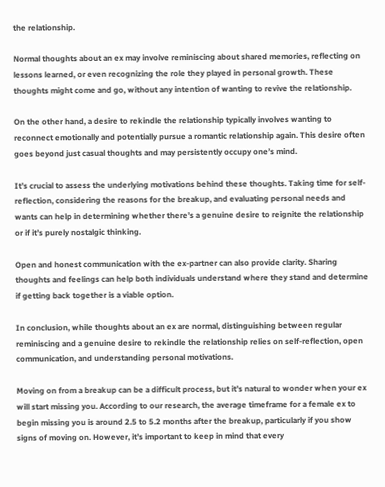the relationship.

Normal thoughts about an ex may involve reminiscing about shared memories, reflecting on lessons learned, or even recognizing the role they played in personal growth. These thoughts might come and go, without any intention of wanting to revive the relationship.

On the other hand, a desire to rekindle the relationship typically involves wanting to reconnect emotionally and potentially pursue a romantic relationship again. This desire often goes beyond just casual thoughts and may persistently occupy one’s mind.

It’s crucial to assess the underlying motivations behind these thoughts. Taking time for self-reflection, considering the reasons for the breakup, and evaluating personal needs and wants can help in determining whether there’s a genuine desire to reignite the relationship or if it’s purely nostalgic thinking.

Open and honest communication with the ex-partner can also provide clarity. Sharing thoughts and feelings can help both individuals understand where they stand and determine if getting back together is a viable option.

In conclusion, while thoughts about an ex are normal, distinguishing between regular reminiscing and a genuine desire to rekindle the relationship relies on self-reflection, open communication, and understanding personal motivations.

Moving on from a breakup can be a difficult process, but it’s natural to wonder when your ex will start missing you. According to our research, the average timeframe for a female ex to begin missing you is around 2.5 to 5.2 months after the breakup, particularly if you show signs of moving on. However, it’s important to keep in mind that every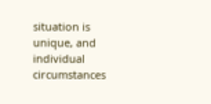situation is unique, and individual circumstances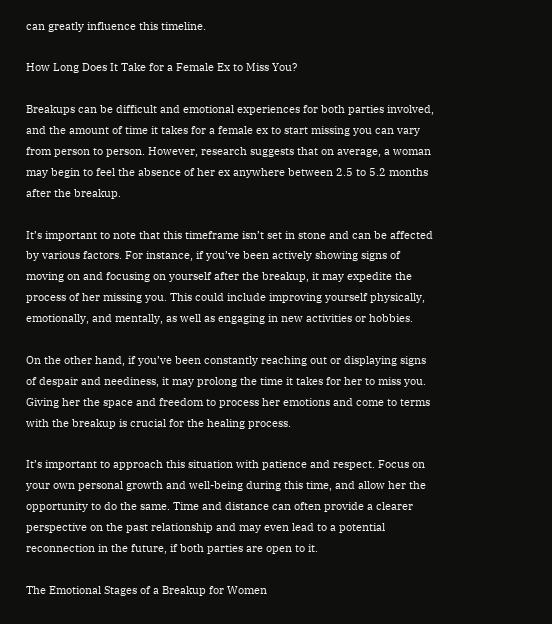can greatly influence this timeline.

How Long Does It Take for a Female Ex to Miss You?

Breakups can be difficult and emotional experiences for both parties involved, and the amount of time it takes for a female ex to start missing you can vary from person to person. However, research suggests that on average, a woman may begin to feel the absence of her ex anywhere between 2.5 to 5.2 months after the breakup.

It’s important to note that this timeframe isn’t set in stone and can be affected by various factors. For instance, if you’ve been actively showing signs of moving on and focusing on yourself after the breakup, it may expedite the process of her missing you. This could include improving yourself physically, emotionally, and mentally, as well as engaging in new activities or hobbies.

On the other hand, if you’ve been constantly reaching out or displaying signs of despair and neediness, it may prolong the time it takes for her to miss you. Giving her the space and freedom to process her emotions and come to terms with the breakup is crucial for the healing process.

It’s important to approach this situation with patience and respect. Focus on your own personal growth and well-being during this time, and allow her the opportunity to do the same. Time and distance can often provide a clearer perspective on the past relationship and may even lead to a potential reconnection in the future, if both parties are open to it.

The Emotional Stages of a Breakup for Women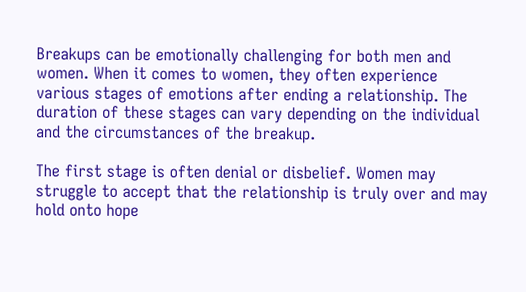Breakups can be emotionally challenging for both men and women. When it comes to women, they often experience various stages of emotions after ending a relationship. The duration of these stages can vary depending on the individual and the circumstances of the breakup.

The first stage is often denial or disbelief. Women may struggle to accept that the relationship is truly over and may hold onto hope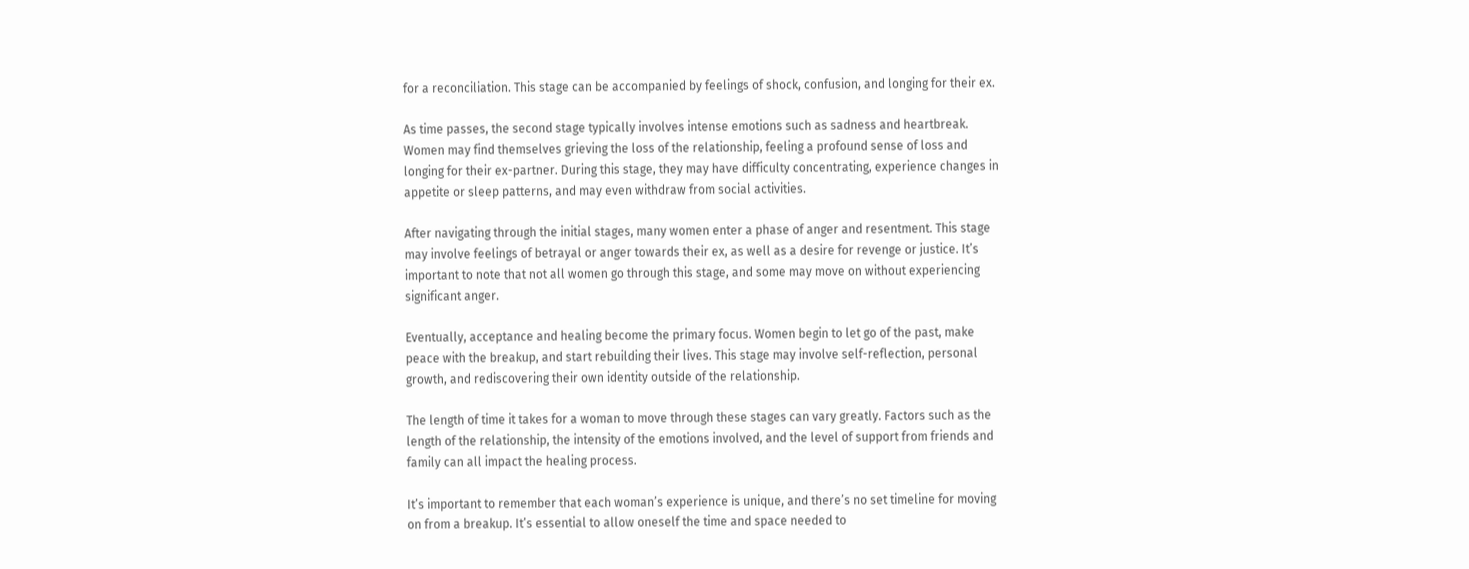for a reconciliation. This stage can be accompanied by feelings of shock, confusion, and longing for their ex.

As time passes, the second stage typically involves intense emotions such as sadness and heartbreak. Women may find themselves grieving the loss of the relationship, feeling a profound sense of loss and longing for their ex-partner. During this stage, they may have difficulty concentrating, experience changes in appetite or sleep patterns, and may even withdraw from social activities.

After navigating through the initial stages, many women enter a phase of anger and resentment. This stage may involve feelings of betrayal or anger towards their ex, as well as a desire for revenge or justice. It’s important to note that not all women go through this stage, and some may move on without experiencing significant anger.

Eventually, acceptance and healing become the primary focus. Women begin to let go of the past, make peace with the breakup, and start rebuilding their lives. This stage may involve self-reflection, personal growth, and rediscovering their own identity outside of the relationship.

The length of time it takes for a woman to move through these stages can vary greatly. Factors such as the length of the relationship, the intensity of the emotions involved, and the level of support from friends and family can all impact the healing process.

It’s important to remember that each woman’s experience is unique, and there’s no set timeline for moving on from a breakup. It’s essential to allow oneself the time and space needed to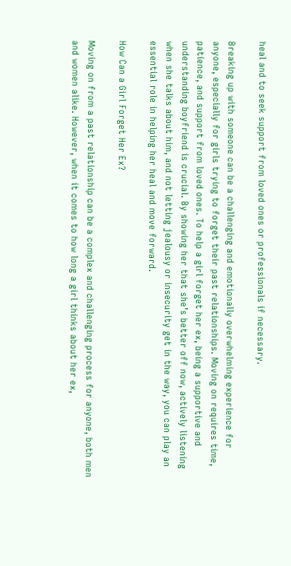heal and to seek support from loved ones or professionals if necessary.

Breaking up with someone can be a challenging and emotionally overwhelming experience for anyone, especially for girls trying to forget their past relationships. Moving on requires time, patience, and support from loved ones. To help a girl forget her ex, being a supportive and understanding boyfriend is crucial. By showing her that she’s better off now, actively listening when she talks about him, and not letting jealousy or insecurity get in the way, you can play an essential role in helping her heal and move forward.

How Can a Girl Forget Her Ex?

Moving on from a past relationship can be a complex and challenging process for anyone, both men and women alike. However, when it comes to how long a girl thinks about her ex,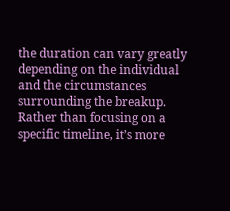the duration can vary greatly depending on the individual and the circumstances surrounding the breakup. Rather than focusing on a specific timeline, it’s more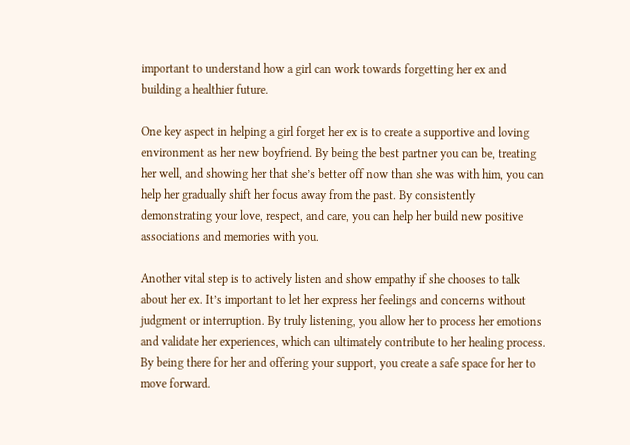important to understand how a girl can work towards forgetting her ex and building a healthier future.

One key aspect in helping a girl forget her ex is to create a supportive and loving environment as her new boyfriend. By being the best partner you can be, treating her well, and showing her that she’s better off now than she was with him, you can help her gradually shift her focus away from the past. By consistently demonstrating your love, respect, and care, you can help her build new positive associations and memories with you.

Another vital step is to actively listen and show empathy if she chooses to talk about her ex. It’s important to let her express her feelings and concerns without judgment or interruption. By truly listening, you allow her to process her emotions and validate her experiences, which can ultimately contribute to her healing process. By being there for her and offering your support, you create a safe space for her to move forward.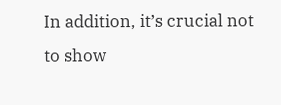In addition, it’s crucial not to show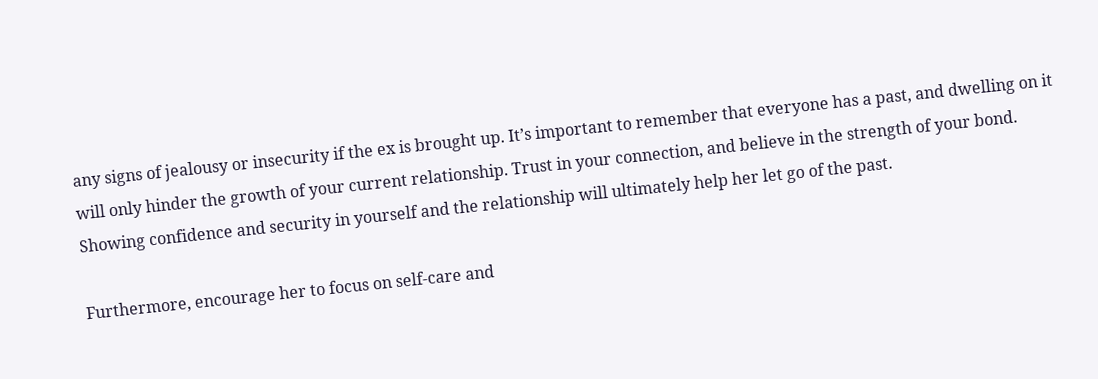any signs of jealousy or insecurity if the ex is brought up. It’s important to remember that everyone has a past, and dwelling on it will only hinder the growth of your current relationship. Trust in your connection, and believe in the strength of your bond. Showing confidence and security in yourself and the relationship will ultimately help her let go of the past.

Furthermore, encourage her to focus on self-care and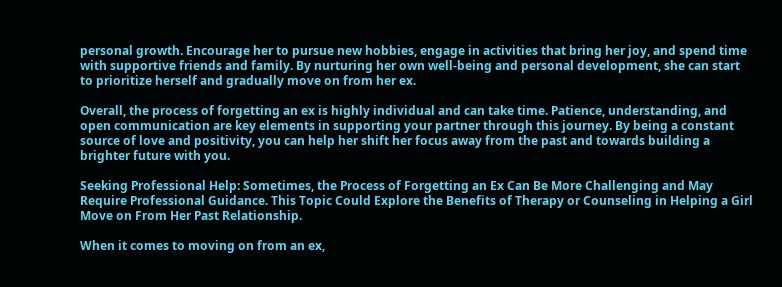personal growth. Encourage her to pursue new hobbies, engage in activities that bring her joy, and spend time with supportive friends and family. By nurturing her own well-being and personal development, she can start to prioritize herself and gradually move on from her ex.

Overall, the process of forgetting an ex is highly individual and can take time. Patience, understanding, and open communication are key elements in supporting your partner through this journey. By being a constant source of love and positivity, you can help her shift her focus away from the past and towards building a brighter future with you.

Seeking Professional Help: Sometimes, the Process of Forgetting an Ex Can Be More Challenging and May Require Professional Guidance. This Topic Could Explore the Benefits of Therapy or Counseling in Helping a Girl Move on From Her Past Relationship.

When it comes to moving on from an ex,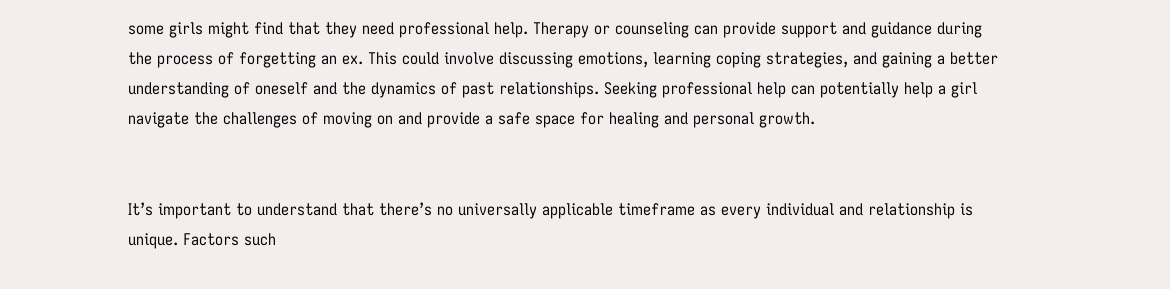some girls might find that they need professional help. Therapy or counseling can provide support and guidance during the process of forgetting an ex. This could involve discussing emotions, learning coping strategies, and gaining a better understanding of oneself and the dynamics of past relationships. Seeking professional help can potentially help a girl navigate the challenges of moving on and provide a safe space for healing and personal growth.


It’s important to understand that there’s no universally applicable timeframe as every individual and relationship is unique. Factors such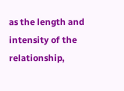as the length and intensity of the relationship,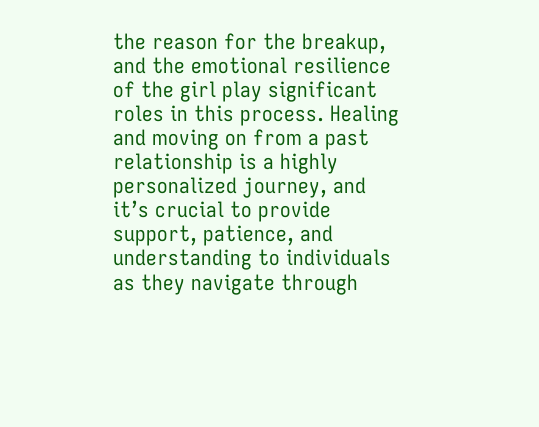the reason for the breakup, and the emotional resilience of the girl play significant roles in this process. Healing and moving on from a past relationship is a highly personalized journey, and it’s crucial to provide support, patience, and understanding to individuals as they navigate through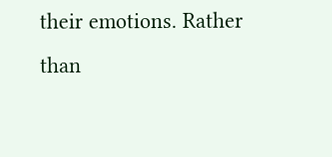their emotions. Rather than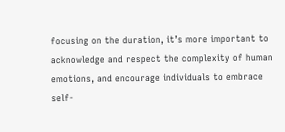focusing on the duration, it’s more important to acknowledge and respect the complexity of human emotions, and encourage individuals to embrace self-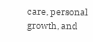care, personal growth, and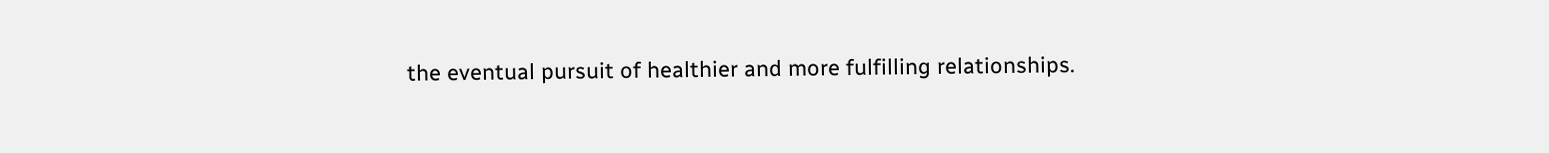the eventual pursuit of healthier and more fulfilling relationships.